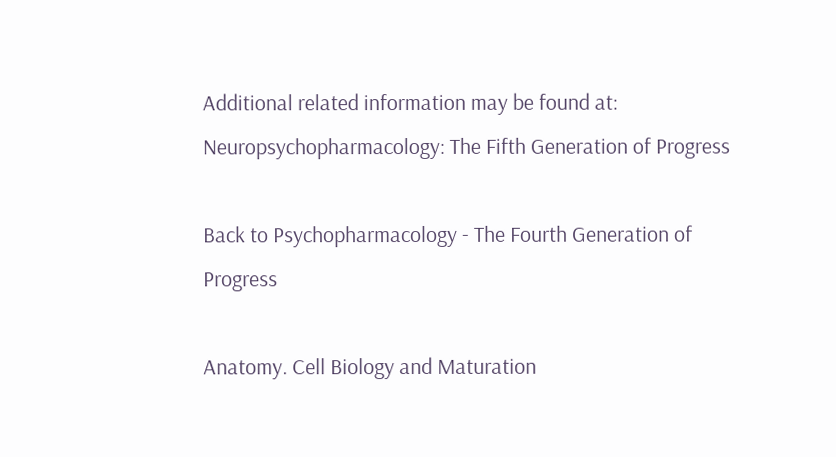Additional related information may be found at:
Neuropsychopharmacology: The Fifth Generation of Progress

Back to Psychopharmacology - The Fourth Generation of Progress

Anatomy. Cell Biology and Maturation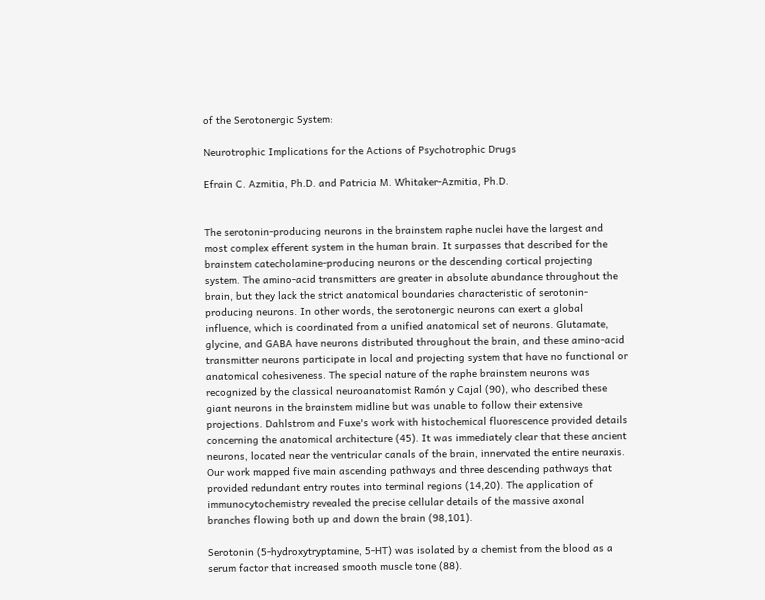of the Serotonergic System:

Neurotrophic Implications for the Actions of Psychotrophic Drugs

Efrain C. Azmitia, Ph.D. and Patricia M. Whitaker-Azmitia, Ph.D.


The serotonin-producing neurons in the brainstem raphe nuclei have the largest and most complex efferent system in the human brain. It surpasses that described for the brainstem catecholamine-producing neurons or the descending cortical projecting system. The amino-acid transmitters are greater in absolute abundance throughout the brain, but they lack the strict anatomical boundaries characteristic of serotonin-producing neurons. In other words, the serotonergic neurons can exert a global influence, which is coordinated from a unified anatomical set of neurons. Glutamate, glycine, and GABA have neurons distributed throughout the brain, and these amino-acid transmitter neurons participate in local and projecting system that have no functional or anatomical cohesiveness. The special nature of the raphe brainstem neurons was recognized by the classical neuroanatomist Ramón y Cajal (90), who described these giant neurons in the brainstem midline but was unable to follow their extensive projections. Dahlstrom and Fuxe's work with histochemical fluorescence provided details concerning the anatomical architecture (45). It was immediately clear that these ancient neurons, located near the ventricular canals of the brain, innervated the entire neuraxis. Our work mapped five main ascending pathways and three descending pathways that provided redundant entry routes into terminal regions (14,20). The application of immunocytochemistry revealed the precise cellular details of the massive axonal branches flowing both up and down the brain (98,101).

Serotonin (5-hydroxytryptamine, 5-HT) was isolated by a chemist from the blood as a serum factor that increased smooth muscle tone (88).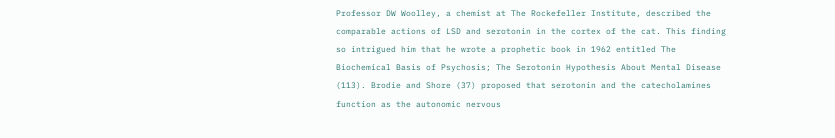Professor DW Woolley, a chemist at The Rockefeller Institute, described the comparable actions of LSD and serotonin in the cortex of the cat. This finding so intrigued him that he wrote a prophetic book in 1962 entitled The Biochemical Basis of Psychosis; The Serotonin Hypothesis About Mental Disease (113). Brodie and Shore (37) proposed that serotonin and the catecholamines function as the autonomic nervous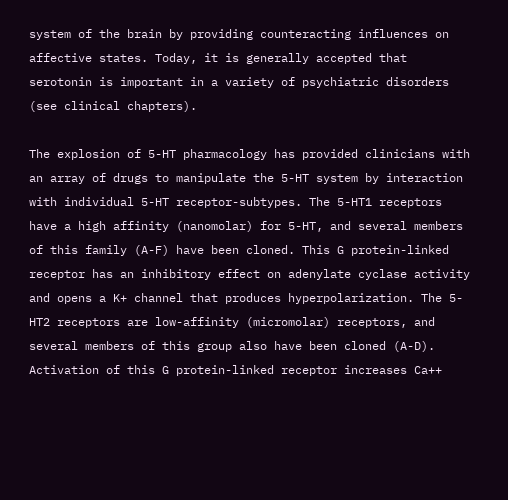system of the brain by providing counteracting influences on affective states. Today, it is generally accepted that serotonin is important in a variety of psychiatric disorders (see clinical chapters).

The explosion of 5-HT pharmacology has provided clinicians with an array of drugs to manipulate the 5-HT system by interaction with individual 5-HT receptor-subtypes. The 5-HT1 receptors have a high affinity (nanomolar) for 5-HT, and several members of this family (A-F) have been cloned. This G protein-linked receptor has an inhibitory effect on adenylate cyclase activity and opens a K+ channel that produces hyperpolarization. The 5-HT2 receptors are low-affinity (micromolar) receptors, and several members of this group also have been cloned (A-D). Activation of this G protein-linked receptor increases Ca++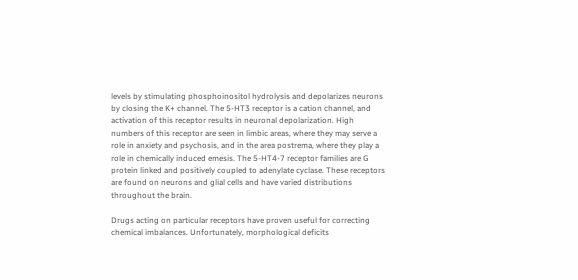levels by stimulating phosphoinositol hydrolysis and depolarizes neurons by closing the K+ channel. The 5-HT3 receptor is a cation channel, and activation of this receptor results in neuronal depolarization. High numbers of this receptor are seen in limbic areas, where they may serve a role in anxiety and psychosis, and in the area postrema, where they play a role in chemically induced emesis. The 5-HT4-7 receptor families are G protein linked and positively coupled to adenylate cyclase. These receptors are found on neurons and glial cells and have varied distributions throughout the brain.

Drugs acting on particular receptors have proven useful for correcting chemical imbalances. Unfortunately, morphological deficits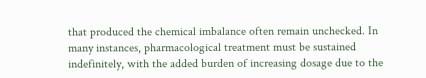that produced the chemical imbalance often remain unchecked. In many instances, pharmacological treatment must be sustained indefinitely, with the added burden of increasing dosage due to the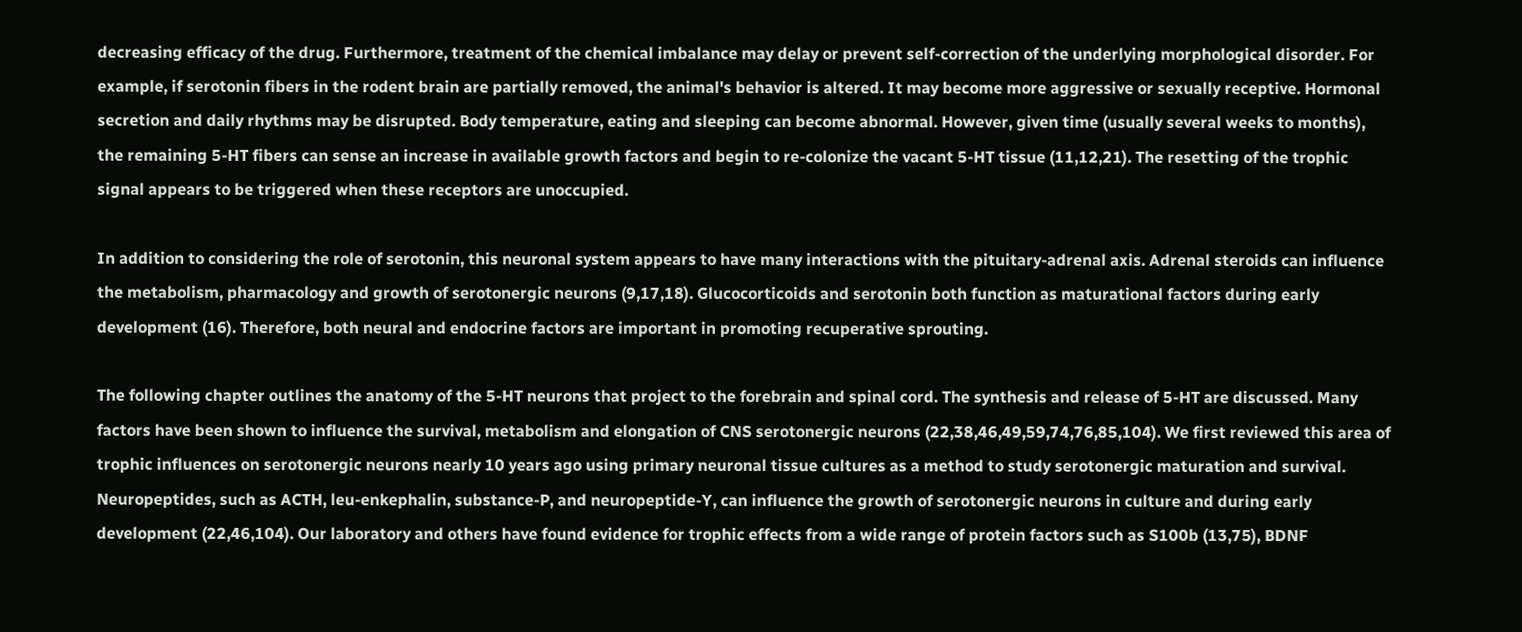decreasing efficacy of the drug. Furthermore, treatment of the chemical imbalance may delay or prevent self-correction of the underlying morphological disorder. For example, if serotonin fibers in the rodent brain are partially removed, the animal's behavior is altered. It may become more aggressive or sexually receptive. Hormonal secretion and daily rhythms may be disrupted. Body temperature, eating and sleeping can become abnormal. However, given time (usually several weeks to months), the remaining 5-HT fibers can sense an increase in available growth factors and begin to re-colonize the vacant 5-HT tissue (11,12,21). The resetting of the trophic signal appears to be triggered when these receptors are unoccupied.

In addition to considering the role of serotonin, this neuronal system appears to have many interactions with the pituitary-adrenal axis. Adrenal steroids can influence the metabolism, pharmacology and growth of serotonergic neurons (9,17,18). Glucocorticoids and serotonin both function as maturational factors during early development (16). Therefore, both neural and endocrine factors are important in promoting recuperative sprouting.

The following chapter outlines the anatomy of the 5-HT neurons that project to the forebrain and spinal cord. The synthesis and release of 5-HT are discussed. Many factors have been shown to influence the survival, metabolism and elongation of CNS serotonergic neurons (22,38,46,49,59,74,76,85,104). We first reviewed this area of trophic influences on serotonergic neurons nearly 10 years ago using primary neuronal tissue cultures as a method to study serotonergic maturation and survival. Neuropeptides, such as ACTH, leu-enkephalin, substance-P, and neuropeptide-Y, can influence the growth of serotonergic neurons in culture and during early development (22,46,104). Our laboratory and others have found evidence for trophic effects from a wide range of protein factors such as S100b (13,75), BDNF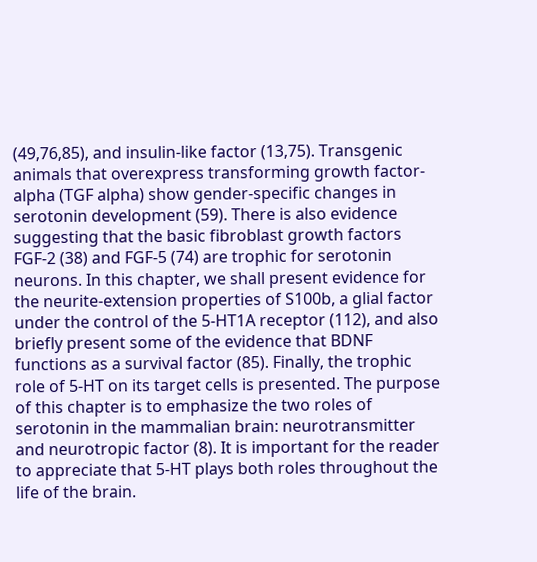(49,76,85), and insulin-like factor (13,75). Transgenic animals that overexpress transforming growth factor-alpha (TGF alpha) show gender-specific changes in serotonin development (59). There is also evidence suggesting that the basic fibroblast growth factors FGF-2 (38) and FGF-5 (74) are trophic for serotonin neurons. In this chapter, we shall present evidence for the neurite-extension properties of S100b, a glial factor under the control of the 5-HT1A receptor (112), and also briefly present some of the evidence that BDNF functions as a survival factor (85). Finally, the trophic role of 5-HT on its target cells is presented. The purpose of this chapter is to emphasize the two roles of serotonin in the mammalian brain: neurotransmitter and neurotropic factor (8). It is important for the reader to appreciate that 5-HT plays both roles throughout the life of the brain.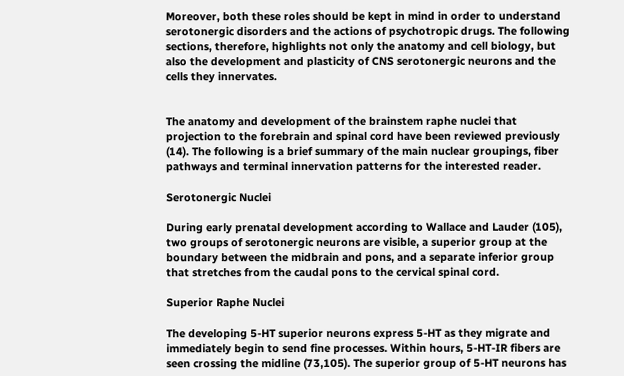Moreover, both these roles should be kept in mind in order to understand serotonergic disorders and the actions of psychotropic drugs. The following sections, therefore, highlights not only the anatomy and cell biology, but also the development and plasticity of CNS serotonergic neurons and the cells they innervates.


The anatomy and development of the brainstem raphe nuclei that projection to the forebrain and spinal cord have been reviewed previously (14). The following is a brief summary of the main nuclear groupings, fiber pathways and terminal innervation patterns for the interested reader.

Serotonergic Nuclei

During early prenatal development according to Wallace and Lauder (105), two groups of serotonergic neurons are visible, a superior group at the boundary between the midbrain and pons, and a separate inferior group that stretches from the caudal pons to the cervical spinal cord.

Superior Raphe Nuclei

The developing 5-HT superior neurons express 5-HT as they migrate and immediately begin to send fine processes. Within hours, 5-HT-IR fibers are seen crossing the midline (73,105). The superior group of 5-HT neurons has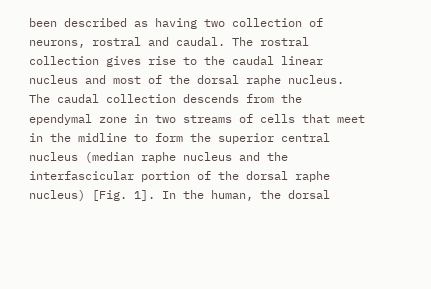been described as having two collection of neurons, rostral and caudal. The rostral collection gives rise to the caudal linear nucleus and most of the dorsal raphe nucleus. The caudal collection descends from the ependymal zone in two streams of cells that meet in the midline to form the superior central nucleus (median raphe nucleus and the interfascicular portion of the dorsal raphe nucleus) [Fig. 1]. In the human, the dorsal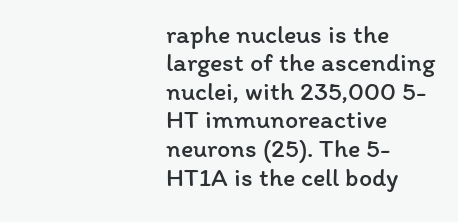raphe nucleus is the largest of the ascending nuclei, with 235,000 5-HT immunoreactive neurons (25). The 5-HT1A is the cell body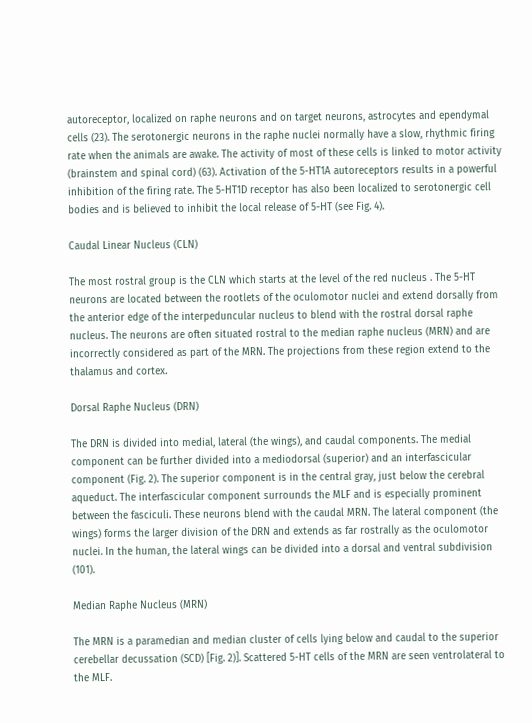autoreceptor, localized on raphe neurons and on target neurons, astrocytes and ependymal cells (23). The serotonergic neurons in the raphe nuclei normally have a slow, rhythmic firing rate when the animals are awake. The activity of most of these cells is linked to motor activity (brainstem and spinal cord) (63). Activation of the 5-HT1A autoreceptors results in a powerful inhibition of the firing rate. The 5-HT1D receptor has also been localized to serotonergic cell bodies and is believed to inhibit the local release of 5-HT (see Fig. 4).

Caudal Linear Nucleus (CLN)

The most rostral group is the CLN which starts at the level of the red nucleus . The 5-HT neurons are located between the rootlets of the oculomotor nuclei and extend dorsally from the anterior edge of the interpeduncular nucleus to blend with the rostral dorsal raphe nucleus. The neurons are often situated rostral to the median raphe nucleus (MRN) and are incorrectly considered as part of the MRN. The projections from these region extend to the thalamus and cortex.

Dorsal Raphe Nucleus (DRN)

The DRN is divided into medial, lateral (the wings), and caudal components. The medial component can be further divided into a mediodorsal (superior) and an interfascicular component (Fig. 2). The superior component is in the central gray, just below the cerebral aqueduct. The interfascicular component surrounds the MLF and is especially prominent between the fasciculi. These neurons blend with the caudal MRN. The lateral component (the wings) forms the larger division of the DRN and extends as far rostrally as the oculomotor nuclei. In the human, the lateral wings can be divided into a dorsal and ventral subdivision (101).

Median Raphe Nucleus (MRN)

The MRN is a paramedian and median cluster of cells lying below and caudal to the superior cerebellar decussation (SCD) [Fig. 2)]. Scattered 5-HT cells of the MRN are seen ventrolateral to the MLF.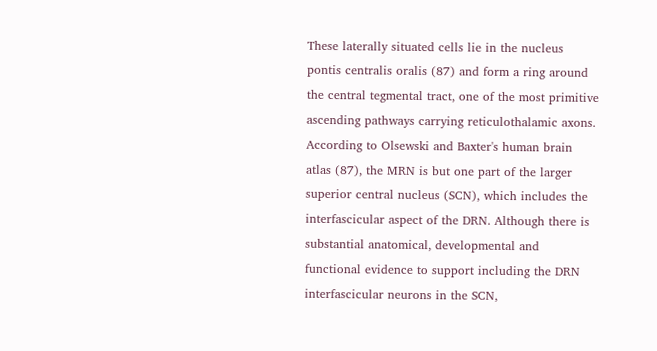These laterally situated cells lie in the nucleus pontis centralis oralis (87) and form a ring around the central tegmental tract, one of the most primitive ascending pathways carrying reticulothalamic axons. According to Olsewski and Baxter's human brain atlas (87), the MRN is but one part of the larger superior central nucleus (SCN), which includes the interfascicular aspect of the DRN. Although there is substantial anatomical, developmental and functional evidence to support including the DRN interfascicular neurons in the SCN,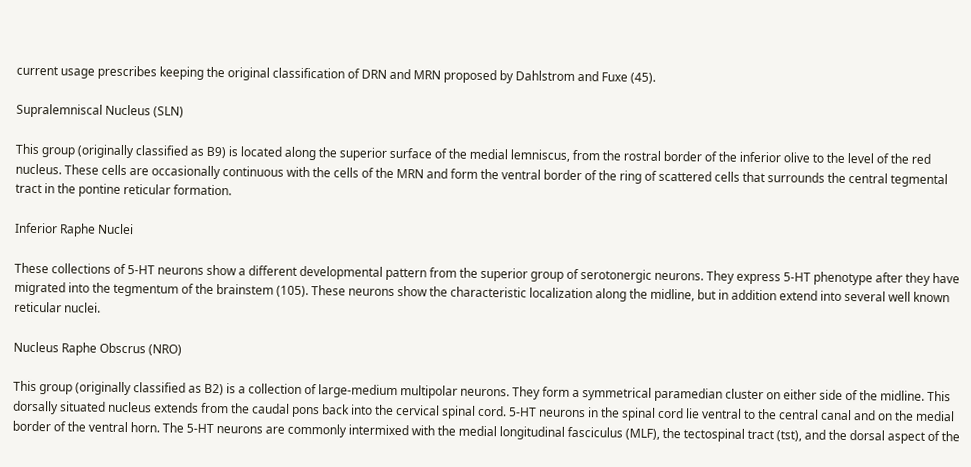current usage prescribes keeping the original classification of DRN and MRN proposed by Dahlstrom and Fuxe (45).

Supralemniscal Nucleus (SLN)

This group (originally classified as B9) is located along the superior surface of the medial lemniscus, from the rostral border of the inferior olive to the level of the red nucleus. These cells are occasionally continuous with the cells of the MRN and form the ventral border of the ring of scattered cells that surrounds the central tegmental tract in the pontine reticular formation.

Inferior Raphe Nuclei

These collections of 5-HT neurons show a different developmental pattern from the superior group of serotonergic neurons. They express 5-HT phenotype after they have migrated into the tegmentum of the brainstem (105). These neurons show the characteristic localization along the midline, but in addition extend into several well known reticular nuclei.

Nucleus Raphe Obscrus (NRO)

This group (originally classified as B2) is a collection of large-medium multipolar neurons. They form a symmetrical paramedian cluster on either side of the midline. This dorsally situated nucleus extends from the caudal pons back into the cervical spinal cord. 5-HT neurons in the spinal cord lie ventral to the central canal and on the medial border of the ventral horn. The 5-HT neurons are commonly intermixed with the medial longitudinal fasciculus (MLF), the tectospinal tract (tst), and the dorsal aspect of the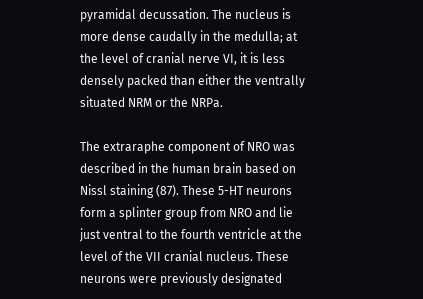pyramidal decussation. The nucleus is more dense caudally in the medulla; at the level of cranial nerve VI, it is less densely packed than either the ventrally situated NRM or the NRPa.

The extraraphe component of NRO was described in the human brain based on Nissl staining (87). These 5-HT neurons form a splinter group from NRO and lie just ventral to the fourth ventricle at the level of the VII cranial nucleus. These neurons were previously designated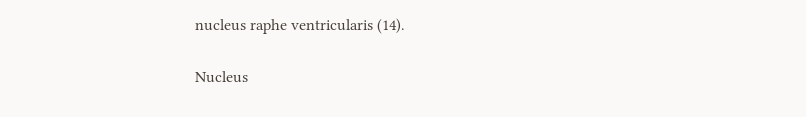nucleus raphe ventricularis (14).

Nucleus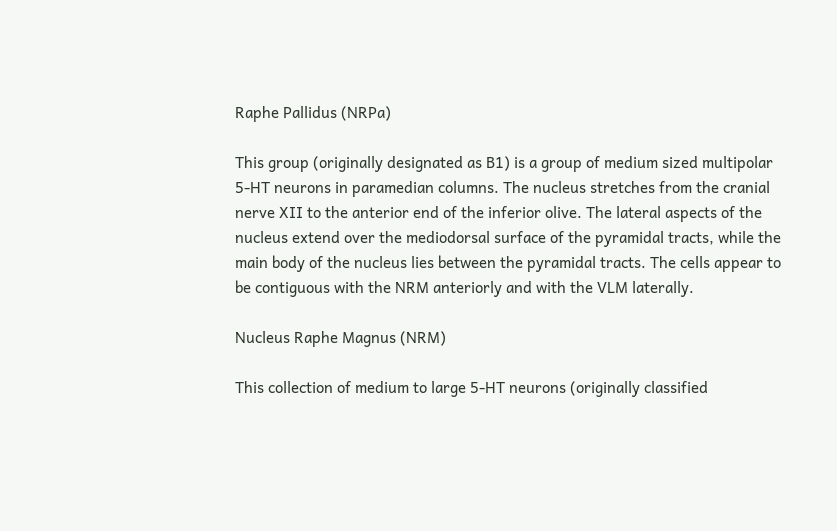Raphe Pallidus (NRPa)

This group (originally designated as B1) is a group of medium sized multipolar 5-HT neurons in paramedian columns. The nucleus stretches from the cranial nerve XII to the anterior end of the inferior olive. The lateral aspects of the nucleus extend over the mediodorsal surface of the pyramidal tracts, while the main body of the nucleus lies between the pyramidal tracts. The cells appear to be contiguous with the NRM anteriorly and with the VLM laterally.

Nucleus Raphe Magnus (NRM)

This collection of medium to large 5-HT neurons (originally classified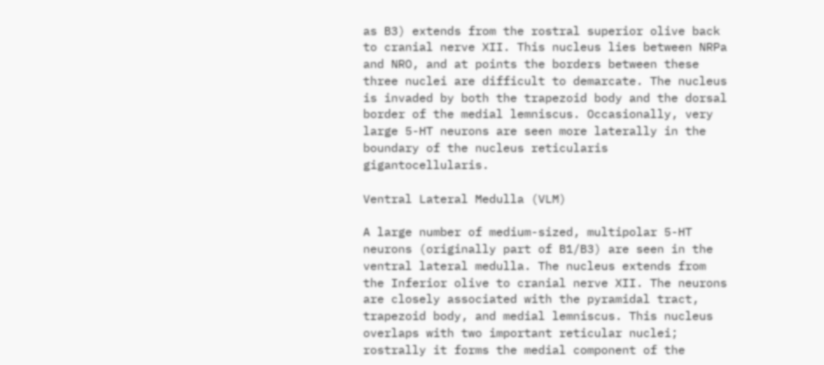as B3) extends from the rostral superior olive back to cranial nerve XII. This nucleus lies between NRPa and NRO, and at points the borders between these three nuclei are difficult to demarcate. The nucleus is invaded by both the trapezoid body and the dorsal border of the medial lemniscus. Occasionally, very large 5-HT neurons are seen more laterally in the boundary of the nucleus reticularis gigantocellularis.

Ventral Lateral Medulla (VLM)

A large number of medium-sized, multipolar 5-HT neurons (originally part of B1/B3) are seen in the ventral lateral medulla. The nucleus extends from the Inferior olive to cranial nerve XII. The neurons are closely associated with the pyramidal tract, trapezoid body, and medial lemniscus. This nucleus overlaps with two important reticular nuclei; rostrally it forms the medial component of the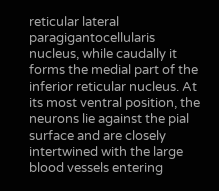reticular lateral paragigantocellularis nucleus, while caudally it forms the medial part of the inferior reticular nucleus. At its most ventral position, the neurons lie against the pial surface and are closely intertwined with the large blood vessels entering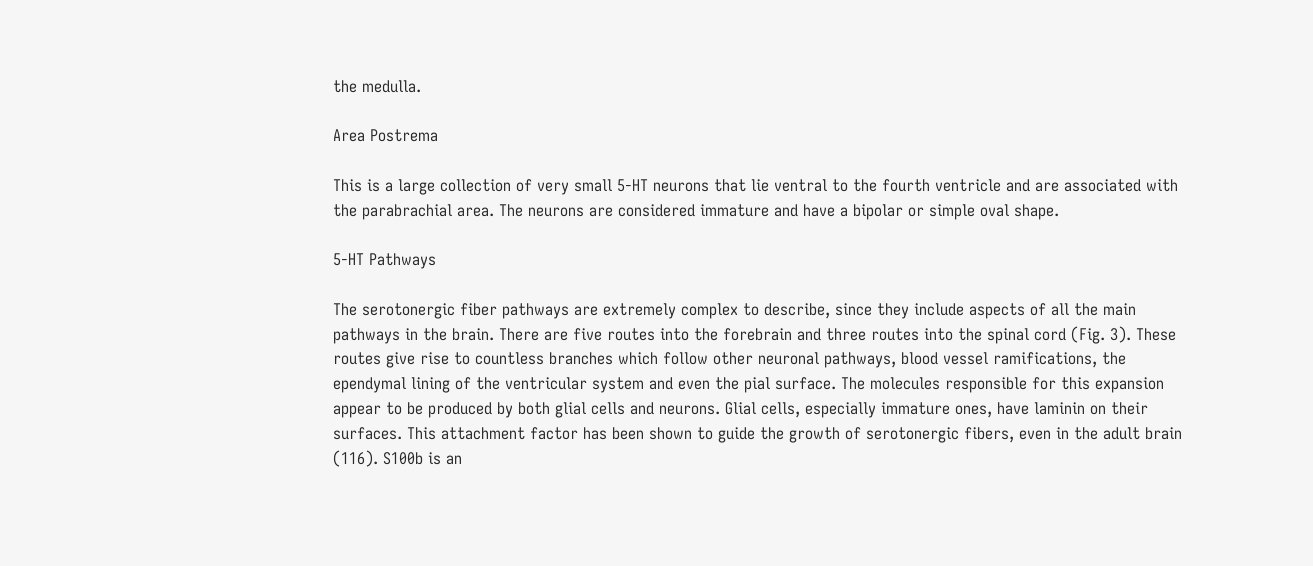the medulla.

Area Postrema

This is a large collection of very small 5-HT neurons that lie ventral to the fourth ventricle and are associated with the parabrachial area. The neurons are considered immature and have a bipolar or simple oval shape.

5-HT Pathways

The serotonergic fiber pathways are extremely complex to describe, since they include aspects of all the main pathways in the brain. There are five routes into the forebrain and three routes into the spinal cord (Fig. 3). These routes give rise to countless branches which follow other neuronal pathways, blood vessel ramifications, the ependymal lining of the ventricular system and even the pial surface. The molecules responsible for this expansion appear to be produced by both glial cells and neurons. Glial cells, especially immature ones, have laminin on their surfaces. This attachment factor has been shown to guide the growth of serotonergic fibers, even in the adult brain (116). S100b is an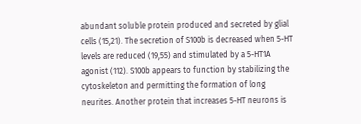abundant soluble protein produced and secreted by glial cells (15,21). The secretion of S100b is decreased when 5-HT levels are reduced (19,55) and stimulated by a 5-HT1A agonist (112). S100b appears to function by stabilizing the cytoskeleton and permitting the formation of long neurites. Another protein that increases 5-HT neurons is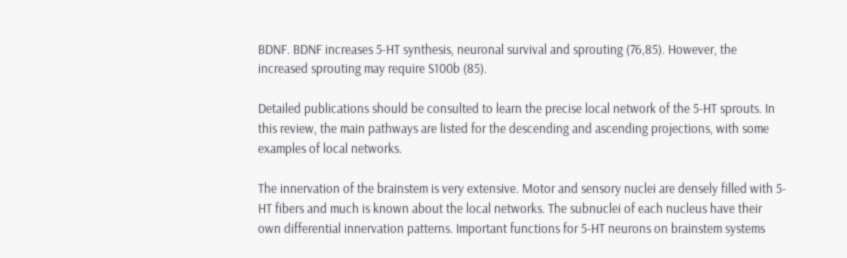BDNF. BDNF increases 5-HT synthesis, neuronal survival and sprouting (76,85). However, the increased sprouting may require S100b (85).

Detailed publications should be consulted to learn the precise local network of the 5-HT sprouts. In this review, the main pathways are listed for the descending and ascending projections, with some examples of local networks.

The innervation of the brainstem is very extensive. Motor and sensory nuclei are densely filled with 5-HT fibers and much is known about the local networks. The subnuclei of each nucleus have their own differential innervation patterns. Important functions for 5-HT neurons on brainstem systems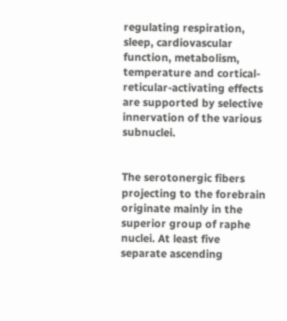regulating respiration, sleep, cardiovascular function, metabolism, temperature and cortical-reticular-activating effects are supported by selective innervation of the various subnuclei.


The serotonergic fibers projecting to the forebrain originate mainly in the superior group of raphe nuclei. At least five separate ascending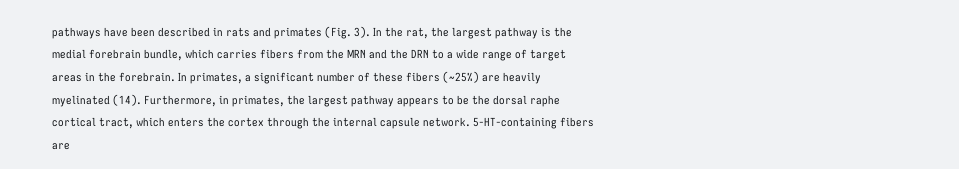pathways have been described in rats and primates (Fig. 3). In the rat, the largest pathway is the medial forebrain bundle, which carries fibers from the MRN and the DRN to a wide range of target areas in the forebrain. In primates, a significant number of these fibers (~25%) are heavily myelinated (14). Furthermore, in primates, the largest pathway appears to be the dorsal raphe cortical tract, which enters the cortex through the internal capsule network. 5-HT-containing fibers are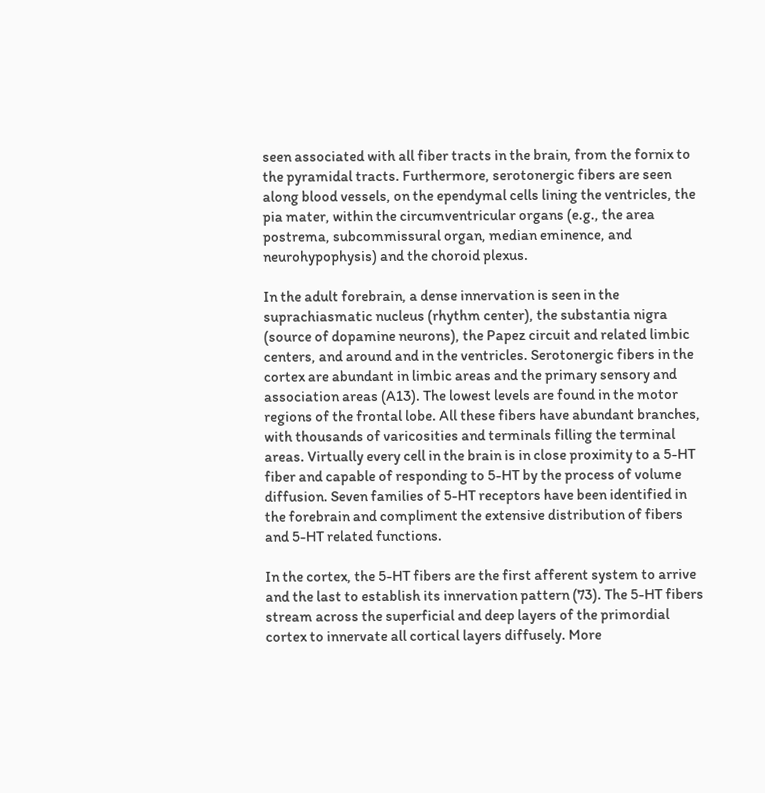seen associated with all fiber tracts in the brain, from the fornix to the pyramidal tracts. Furthermore, serotonergic fibers are seen along blood vessels, on the ependymal cells lining the ventricles, the pia mater, within the circumventricular organs (e.g., the area postrema, subcommissural organ, median eminence, and neurohypophysis) and the choroid plexus.

In the adult forebrain, a dense innervation is seen in the suprachiasmatic nucleus (rhythm center), the substantia nigra (source of dopamine neurons), the Papez circuit and related limbic centers, and around and in the ventricles. Serotonergic fibers in the cortex are abundant in limbic areas and the primary sensory and association areas (A13). The lowest levels are found in the motor regions of the frontal lobe. All these fibers have abundant branches, with thousands of varicosities and terminals filling the terminal areas. Virtually every cell in the brain is in close proximity to a 5-HT fiber and capable of responding to 5-HT by the process of volume diffusion. Seven families of 5-HT receptors have been identified in the forebrain and compliment the extensive distribution of fibers and 5-HT related functions.

In the cortex, the 5-HT fibers are the first afferent system to arrive and the last to establish its innervation pattern (73). The 5-HT fibers stream across the superficial and deep layers of the primordial cortex to innervate all cortical layers diffusely. More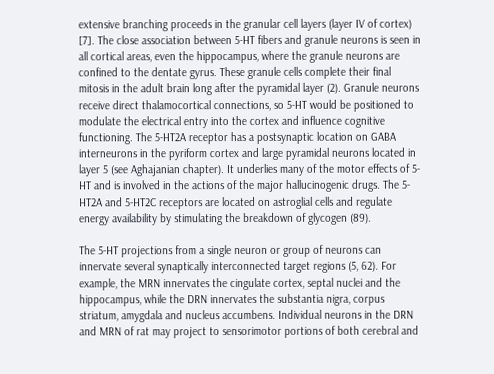extensive branching proceeds in the granular cell layers (layer IV of cortex) [7]. The close association between 5-HT fibers and granule neurons is seen in all cortical areas, even the hippocampus, where the granule neurons are confined to the dentate gyrus. These granule cells complete their final mitosis in the adult brain long after the pyramidal layer (2). Granule neurons receive direct thalamocortical connections, so 5-HT would be positioned to modulate the electrical entry into the cortex and influence cognitive functioning. The 5-HT2A receptor has a postsynaptic location on GABA interneurons in the pyriform cortex and large pyramidal neurons located in layer 5 (see Aghajanian chapter). It underlies many of the motor effects of 5-HT and is involved in the actions of the major hallucinogenic drugs. The 5-HT2A and 5-HT2C receptors are located on astroglial cells and regulate energy availability by stimulating the breakdown of glycogen (89).

The 5-HT projections from a single neuron or group of neurons can innervate several synaptically interconnected target regions (5, 62). For example, the MRN innervates the cingulate cortex, septal nuclei and the hippocampus, while the DRN innervates the substantia nigra, corpus striatum, amygdala and nucleus accumbens. Individual neurons in the DRN and MRN of rat may project to sensorimotor portions of both cerebral and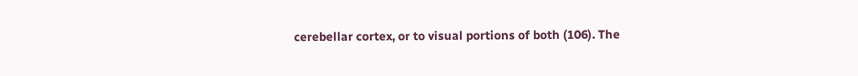cerebellar cortex, or to visual portions of both (106). The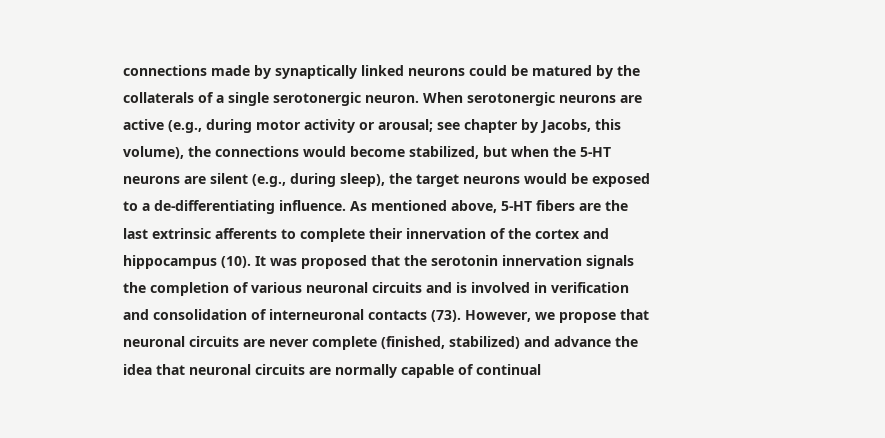connections made by synaptically linked neurons could be matured by the collaterals of a single serotonergic neuron. When serotonergic neurons are active (e.g., during motor activity or arousal; see chapter by Jacobs, this volume), the connections would become stabilized, but when the 5-HT neurons are silent (e.g., during sleep), the target neurons would be exposed to a de-differentiating influence. As mentioned above, 5-HT fibers are the last extrinsic afferents to complete their innervation of the cortex and hippocampus (10). It was proposed that the serotonin innervation signals the completion of various neuronal circuits and is involved in verification and consolidation of interneuronal contacts (73). However, we propose that neuronal circuits are never complete (finished, stabilized) and advance the idea that neuronal circuits are normally capable of continual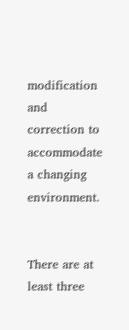modification and correction to accommodate a changing environment.


There are at least three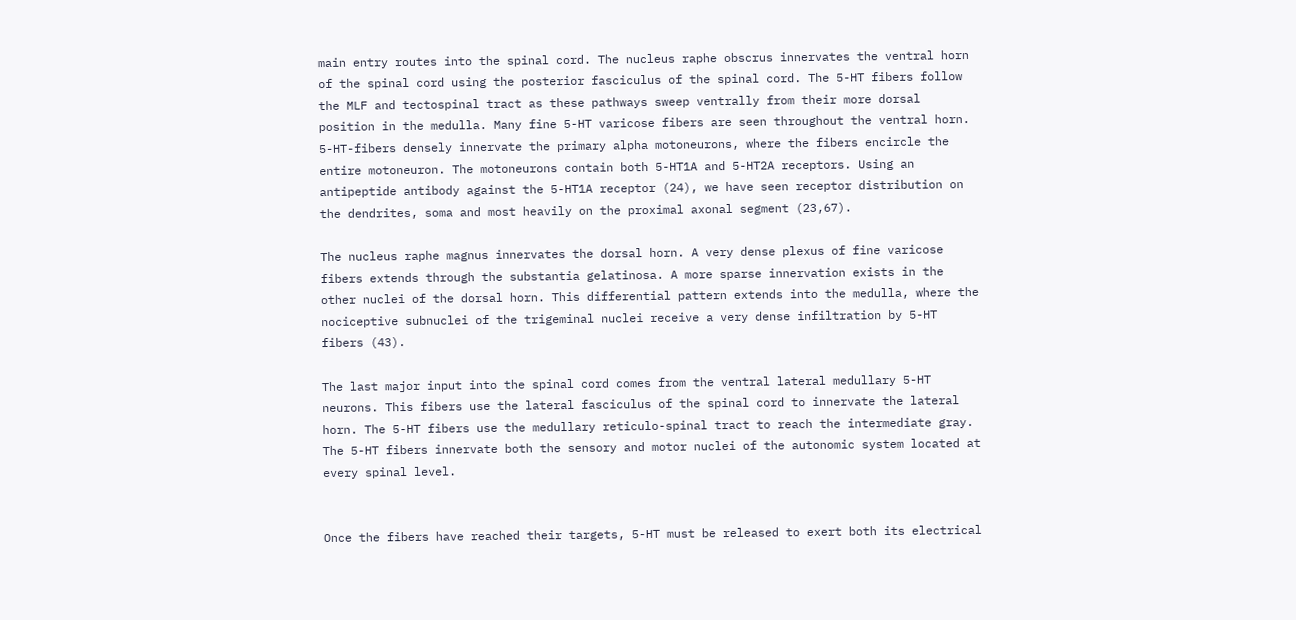main entry routes into the spinal cord. The nucleus raphe obscrus innervates the ventral horn of the spinal cord using the posterior fasciculus of the spinal cord. The 5-HT fibers follow the MLF and tectospinal tract as these pathways sweep ventrally from their more dorsal position in the medulla. Many fine 5-HT varicose fibers are seen throughout the ventral horn. 5-HT-fibers densely innervate the primary alpha motoneurons, where the fibers encircle the entire motoneuron. The motoneurons contain both 5-HT1A and 5-HT2A receptors. Using an antipeptide antibody against the 5-HT1A receptor (24), we have seen receptor distribution on the dendrites, soma and most heavily on the proximal axonal segment (23,67).

The nucleus raphe magnus innervates the dorsal horn. A very dense plexus of fine varicose fibers extends through the substantia gelatinosa. A more sparse innervation exists in the other nuclei of the dorsal horn. This differential pattern extends into the medulla, where the nociceptive subnuclei of the trigeminal nuclei receive a very dense infiltration by 5-HT fibers (43).

The last major input into the spinal cord comes from the ventral lateral medullary 5-HT neurons. This fibers use the lateral fasciculus of the spinal cord to innervate the lateral horn. The 5-HT fibers use the medullary reticulo-spinal tract to reach the intermediate gray. The 5-HT fibers innervate both the sensory and motor nuclei of the autonomic system located at every spinal level.


Once the fibers have reached their targets, 5-HT must be released to exert both its electrical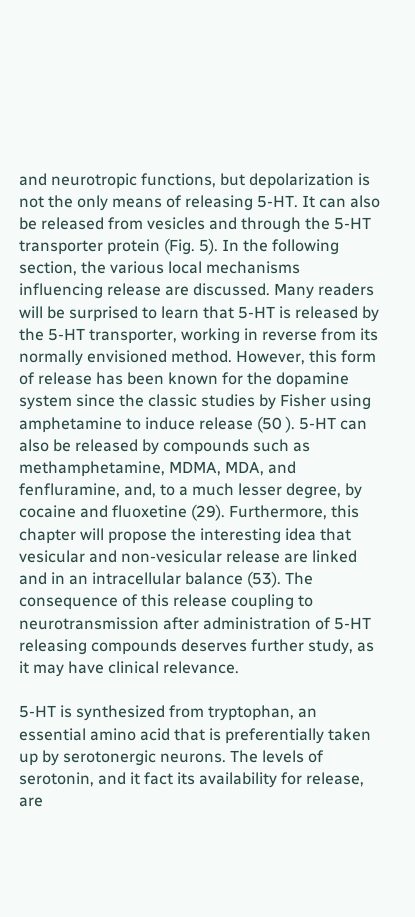and neurotropic functions, but depolarization is not the only means of releasing 5-HT. It can also be released from vesicles and through the 5-HT transporter protein (Fig. 5). In the following section, the various local mechanisms influencing release are discussed. Many readers will be surprised to learn that 5-HT is released by the 5-HT transporter, working in reverse from its normally envisioned method. However, this form of release has been known for the dopamine system since the classic studies by Fisher using amphetamine to induce release (50 ). 5-HT can also be released by compounds such as methamphetamine, MDMA, MDA, and fenfluramine, and, to a much lesser degree, by cocaine and fluoxetine (29). Furthermore, this chapter will propose the interesting idea that vesicular and non-vesicular release are linked and in an intracellular balance (53). The consequence of this release coupling to neurotransmission after administration of 5-HT releasing compounds deserves further study, as it may have clinical relevance.

5-HT is synthesized from tryptophan, an essential amino acid that is preferentially taken up by serotonergic neurons. The levels of serotonin, and it fact its availability for release, are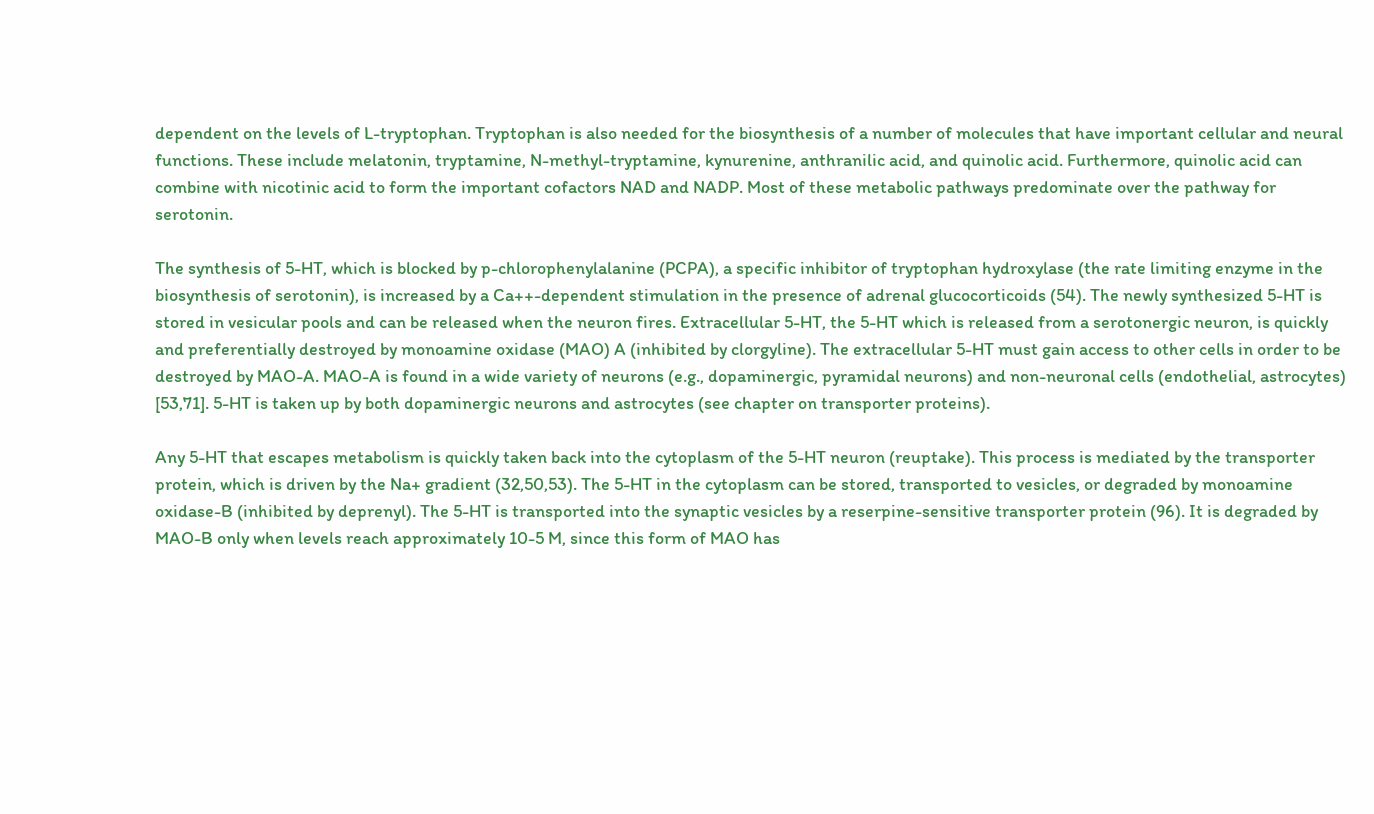dependent on the levels of L-tryptophan. Tryptophan is also needed for the biosynthesis of a number of molecules that have important cellular and neural functions. These include melatonin, tryptamine, N-methyl-tryptamine, kynurenine, anthranilic acid, and quinolic acid. Furthermore, quinolic acid can combine with nicotinic acid to form the important cofactors NAD and NADP. Most of these metabolic pathways predominate over the pathway for serotonin.

The synthesis of 5-HT, which is blocked by p-chlorophenylalanine (PCPA), a specific inhibitor of tryptophan hydroxylase (the rate limiting enzyme in the biosynthesis of serotonin), is increased by a Ca++-dependent stimulation in the presence of adrenal glucocorticoids (54). The newly synthesized 5-HT is stored in vesicular pools and can be released when the neuron fires. Extracellular 5-HT, the 5-HT which is released from a serotonergic neuron, is quickly and preferentially destroyed by monoamine oxidase (MAO) A (inhibited by clorgyline). The extracellular 5-HT must gain access to other cells in order to be destroyed by MAO-A. MAO-A is found in a wide variety of neurons (e.g., dopaminergic, pyramidal neurons) and non-neuronal cells (endothelial, astrocytes) [53,71]. 5-HT is taken up by both dopaminergic neurons and astrocytes (see chapter on transporter proteins).

Any 5-HT that escapes metabolism is quickly taken back into the cytoplasm of the 5-HT neuron (reuptake). This process is mediated by the transporter protein, which is driven by the Na+ gradient (32,50,53). The 5-HT in the cytoplasm can be stored, transported to vesicles, or degraded by monoamine oxidase-B (inhibited by deprenyl). The 5-HT is transported into the synaptic vesicles by a reserpine-sensitive transporter protein (96). It is degraded by MAO-B only when levels reach approximately 10-5 M, since this form of MAO has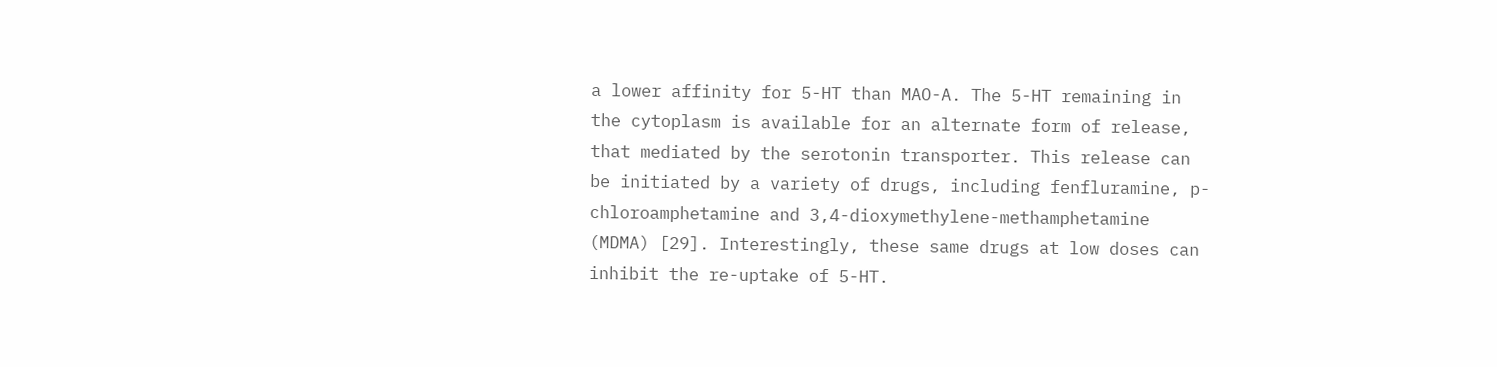a lower affinity for 5-HT than MAO-A. The 5-HT remaining in the cytoplasm is available for an alternate form of release, that mediated by the serotonin transporter. This release can be initiated by a variety of drugs, including fenfluramine, p-chloroamphetamine and 3,4-dioxymethylene-methamphetamine (MDMA) [29]. Interestingly, these same drugs at low doses can inhibit the re-uptake of 5-HT.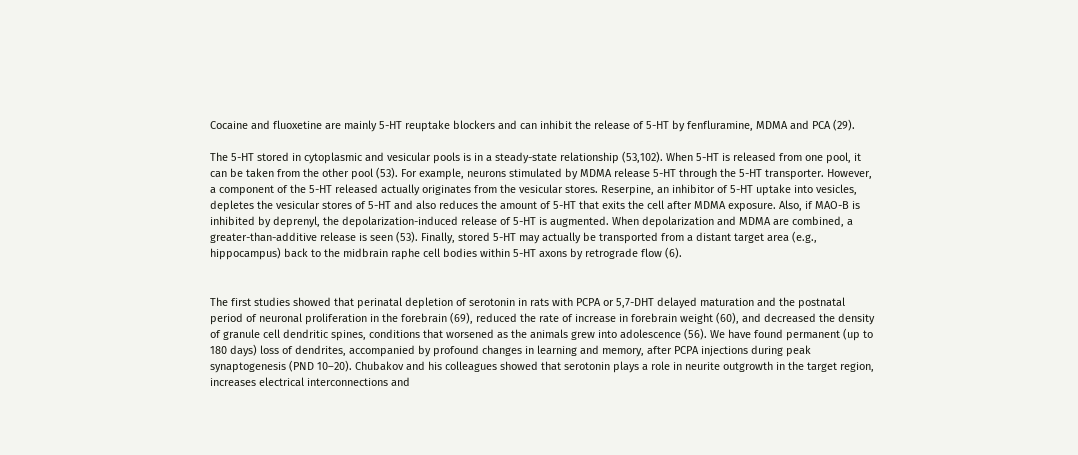Cocaine and fluoxetine are mainly 5-HT reuptake blockers and can inhibit the release of 5-HT by fenfluramine, MDMA and PCA (29).

The 5-HT stored in cytoplasmic and vesicular pools is in a steady-state relationship (53,102). When 5-HT is released from one pool, it can be taken from the other pool (53). For example, neurons stimulated by MDMA release 5-HT through the 5-HT transporter. However, a component of the 5-HT released actually originates from the vesicular stores. Reserpine, an inhibitor of 5-HT uptake into vesicles, depletes the vesicular stores of 5-HT and also reduces the amount of 5-HT that exits the cell after MDMA exposure. Also, if MAO-B is inhibited by deprenyl, the depolarization-induced release of 5-HT is augmented. When depolarization and MDMA are combined, a greater-than-additive release is seen (53). Finally, stored 5-HT may actually be transported from a distant target area (e.g., hippocampus) back to the midbrain raphe cell bodies within 5-HT axons by retrograde flow (6).


The first studies showed that perinatal depletion of serotonin in rats with PCPA or 5,7-DHT delayed maturation and the postnatal period of neuronal proliferation in the forebrain (69), reduced the rate of increase in forebrain weight (60), and decreased the density of granule cell dendritic spines, conditions that worsened as the animals grew into adolescence (56). We have found permanent (up to 180 days) loss of dendrites, accompanied by profound changes in learning and memory, after PCPA injections during peak synaptogenesis (PND 10–20). Chubakov and his colleagues showed that serotonin plays a role in neurite outgrowth in the target region, increases electrical interconnections and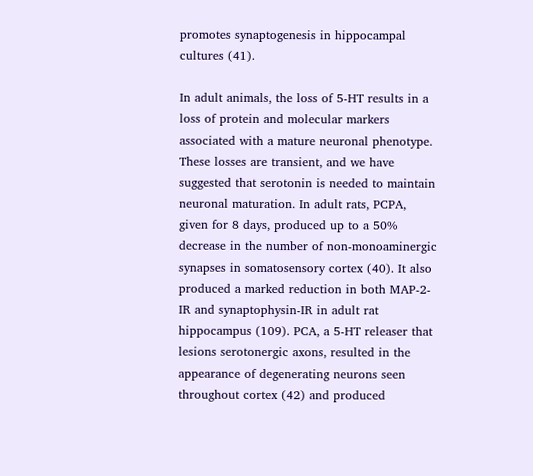promotes synaptogenesis in hippocampal cultures (41).

In adult animals, the loss of 5-HT results in a loss of protein and molecular markers associated with a mature neuronal phenotype. These losses are transient, and we have suggested that serotonin is needed to maintain neuronal maturation. In adult rats, PCPA, given for 8 days, produced up to a 50% decrease in the number of non-monoaminergic synapses in somatosensory cortex (40). It also produced a marked reduction in both MAP-2-IR and synaptophysin-IR in adult rat hippocampus (109). PCA, a 5-HT releaser that lesions serotonergic axons, resulted in the appearance of degenerating neurons seen throughout cortex (42) and produced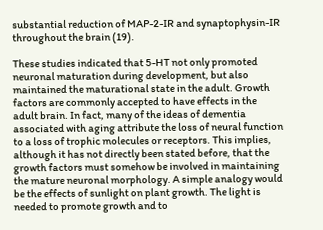substantial reduction of MAP-2-IR and synaptophysin-IR throughout the brain (19).

These studies indicated that 5-HT not only promoted neuronal maturation during development, but also maintained the maturational state in the adult. Growth factors are commonly accepted to have effects in the adult brain. In fact, many of the ideas of dementia associated with aging attribute the loss of neural function to a loss of trophic molecules or receptors. This implies, although it has not directly been stated before, that the growth factors must somehow be involved in maintaining the mature neuronal morphology. A simple analogy would be the effects of sunlight on plant growth. The light is needed to promote growth and to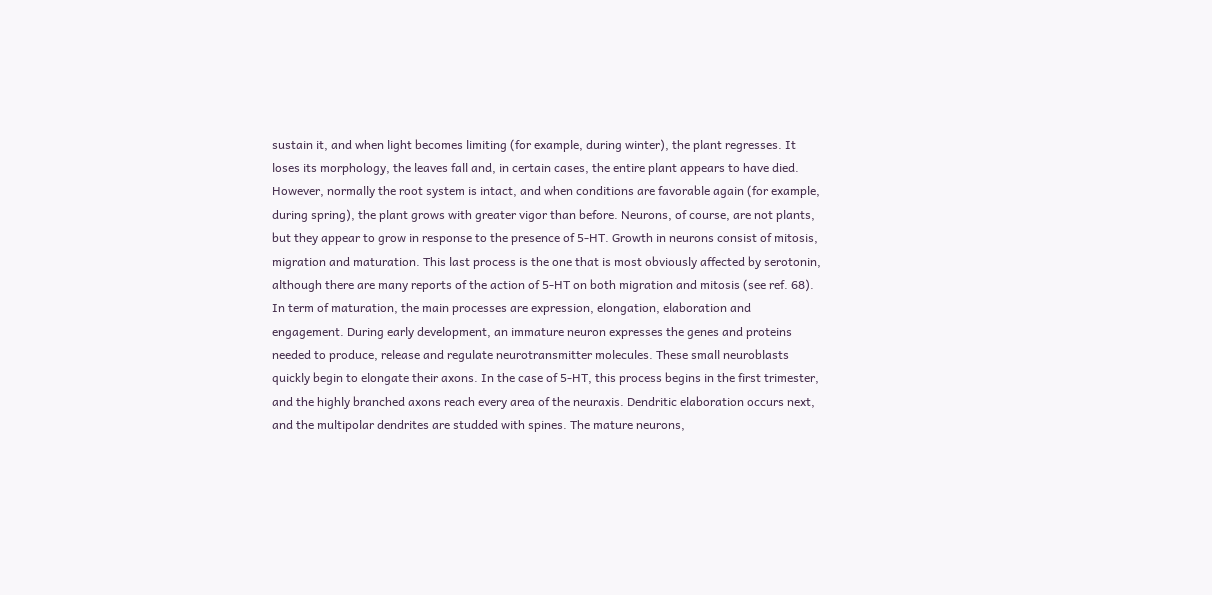sustain it, and when light becomes limiting (for example, during winter), the plant regresses. It loses its morphology, the leaves fall and, in certain cases, the entire plant appears to have died. However, normally the root system is intact, and when conditions are favorable again (for example, during spring), the plant grows with greater vigor than before. Neurons, of course, are not plants, but they appear to grow in response to the presence of 5-HT. Growth in neurons consist of mitosis, migration and maturation. This last process is the one that is most obviously affected by serotonin, although there are many reports of the action of 5-HT on both migration and mitosis (see ref. 68). In term of maturation, the main processes are expression, elongation, elaboration and engagement. During early development, an immature neuron expresses the genes and proteins needed to produce, release and regulate neurotransmitter molecules. These small neuroblasts quickly begin to elongate their axons. In the case of 5-HT, this process begins in the first trimester, and the highly branched axons reach every area of the neuraxis. Dendritic elaboration occurs next, and the multipolar dendrites are studded with spines. The mature neurons,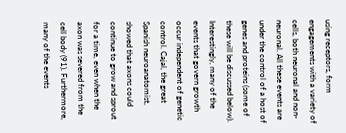using receptors, form engagements with a variety of cells, both neuronal and non-neuronal. All these events are under the control of a host of genes and proteins (some of these will be discussed below). Interestingly, many of the events that govern growth occur independent of genetic control. Cajal, the great Spanish neuroanatomist, showed that axons could continue to grow and sprout for a time, even when the axon was severed from the cell body (91). Furthermore, many of the events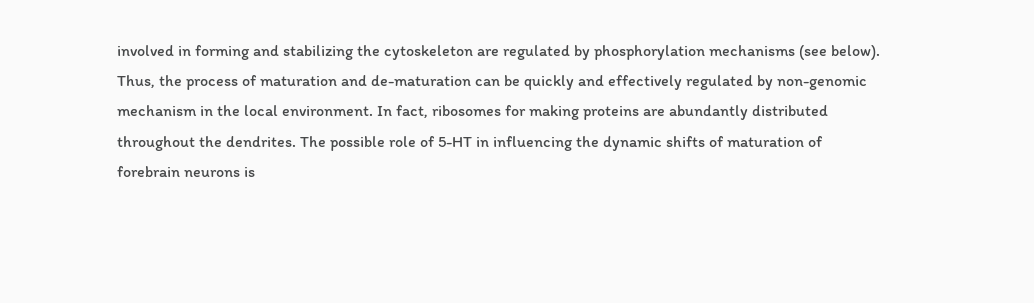involved in forming and stabilizing the cytoskeleton are regulated by phosphorylation mechanisms (see below). Thus, the process of maturation and de-maturation can be quickly and effectively regulated by non-genomic mechanism in the local environment. In fact, ribosomes for making proteins are abundantly distributed throughout the dendrites. The possible role of 5-HT in influencing the dynamic shifts of maturation of forebrain neurons is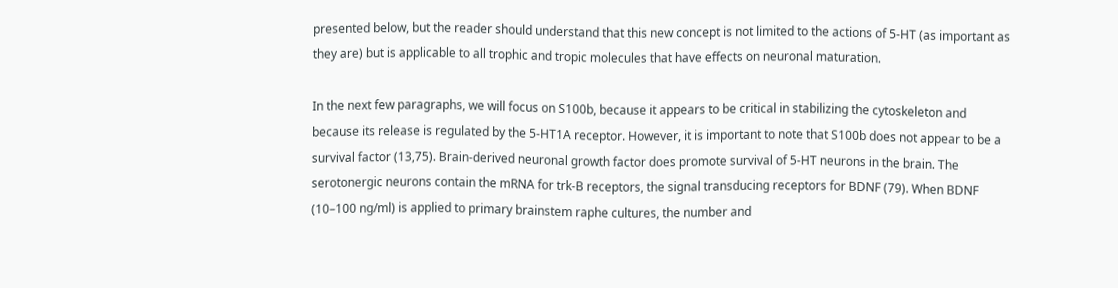presented below, but the reader should understand that this new concept is not limited to the actions of 5-HT (as important as they are) but is applicable to all trophic and tropic molecules that have effects on neuronal maturation.

In the next few paragraphs, we will focus on S100b, because it appears to be critical in stabilizing the cytoskeleton and because its release is regulated by the 5-HT1A receptor. However, it is important to note that S100b does not appear to be a survival factor (13,75). Brain-derived neuronal growth factor does promote survival of 5-HT neurons in the brain. The serotonergic neurons contain the mRNA for trk-B receptors, the signal transducing receptors for BDNF (79). When BDNF (10–100 ng/ml) is applied to primary brainstem raphe cultures, the number and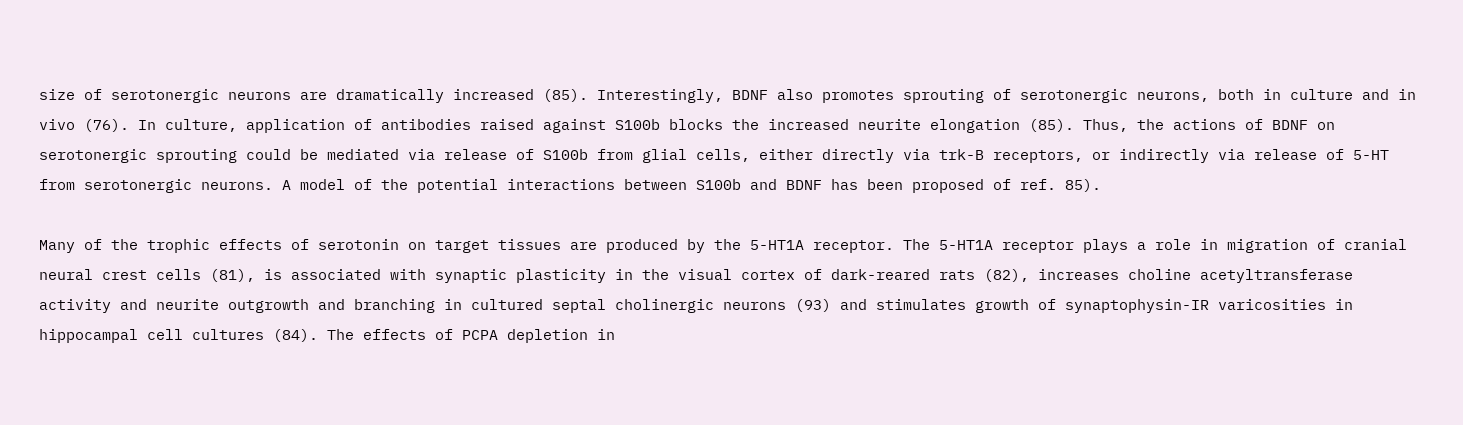size of serotonergic neurons are dramatically increased (85). Interestingly, BDNF also promotes sprouting of serotonergic neurons, both in culture and in vivo (76). In culture, application of antibodies raised against S100b blocks the increased neurite elongation (85). Thus, the actions of BDNF on serotonergic sprouting could be mediated via release of S100b from glial cells, either directly via trk-B receptors, or indirectly via release of 5-HT from serotonergic neurons. A model of the potential interactions between S100b and BDNF has been proposed of ref. 85).

Many of the trophic effects of serotonin on target tissues are produced by the 5-HT1A receptor. The 5-HT1A receptor plays a role in migration of cranial neural crest cells (81), is associated with synaptic plasticity in the visual cortex of dark-reared rats (82), increases choline acetyltransferase activity and neurite outgrowth and branching in cultured septal cholinergic neurons (93) and stimulates growth of synaptophysin-IR varicosities in hippocampal cell cultures (84). The effects of PCPA depletion in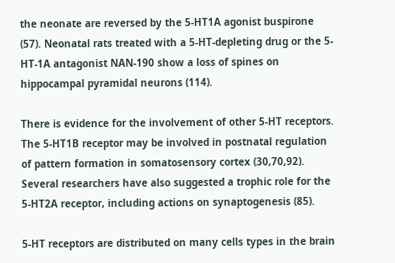the neonate are reversed by the 5-HT1A agonist buspirone (57). Neonatal rats treated with a 5-HT-depleting drug or the 5-HT-1A antagonist NAN-190 show a loss of spines on hippocampal pyramidal neurons (114).

There is evidence for the involvement of other 5-HT receptors. The 5-HT1B receptor may be involved in postnatal regulation of pattern formation in somatosensory cortex (30,70,92). Several researchers have also suggested a trophic role for the 5-HT2A receptor, including actions on synaptogenesis (85).

5-HT receptors are distributed on many cells types in the brain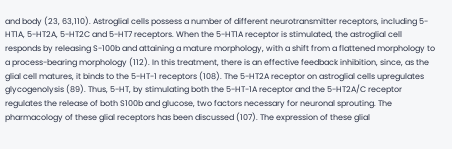and body (23, 63,110). Astroglial cells possess a number of different neurotransmitter receptors, including 5-HT1A, 5-HT2A, 5-HT2C and 5-HT7 receptors. When the 5-HT1A receptor is stimulated, the astroglial cell responds by releasing S-100b and attaining a mature morphology, with a shift from a flattened morphology to a process-bearing morphology (112). In this treatment, there is an effective feedback inhibition, since, as the glial cell matures, it binds to the 5-HT-1 receptors (108). The 5-HT2A receptor on astroglial cells upregulates glycogenolysis (89). Thus, 5-HT, by stimulating both the 5-HT-1A receptor and the 5-HT2A/C receptor regulates the release of both S100b and glucose, two factors necessary for neuronal sprouting. The pharmacology of these glial receptors has been discussed (107). The expression of these glial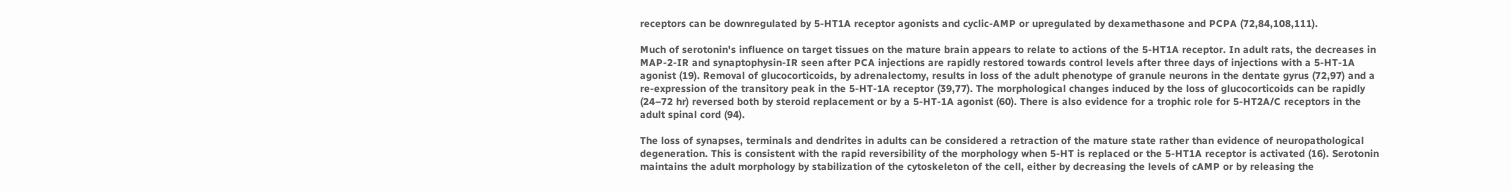receptors can be downregulated by 5-HT1A receptor agonists and cyclic-AMP or upregulated by dexamethasone and PCPA (72,84,108,111).

Much of serotonin's influence on target tissues on the mature brain appears to relate to actions of the 5-HT1A receptor. In adult rats, the decreases in MAP-2-IR and synaptophysin-IR seen after PCA injections are rapidly restored towards control levels after three days of injections with a 5-HT-1A agonist (19). Removal of glucocorticoids, by adrenalectomy, results in loss of the adult phenotype of granule neurons in the dentate gyrus (72,97) and a re-expression of the transitory peak in the 5-HT-1A receptor (39,77). The morphological changes induced by the loss of glucocorticoids can be rapidly (24–72 hr) reversed both by steroid replacement or by a 5-HT-1A agonist (60). There is also evidence for a trophic role for 5-HT2A/C receptors in the adult spinal cord (94).

The loss of synapses, terminals and dendrites in adults can be considered a retraction of the mature state rather than evidence of neuropathological degeneration. This is consistent with the rapid reversibility of the morphology when 5-HT is replaced or the 5-HT1A receptor is activated (16). Serotonin maintains the adult morphology by stabilization of the cytoskeleton of the cell, either by decreasing the levels of cAMP or by releasing the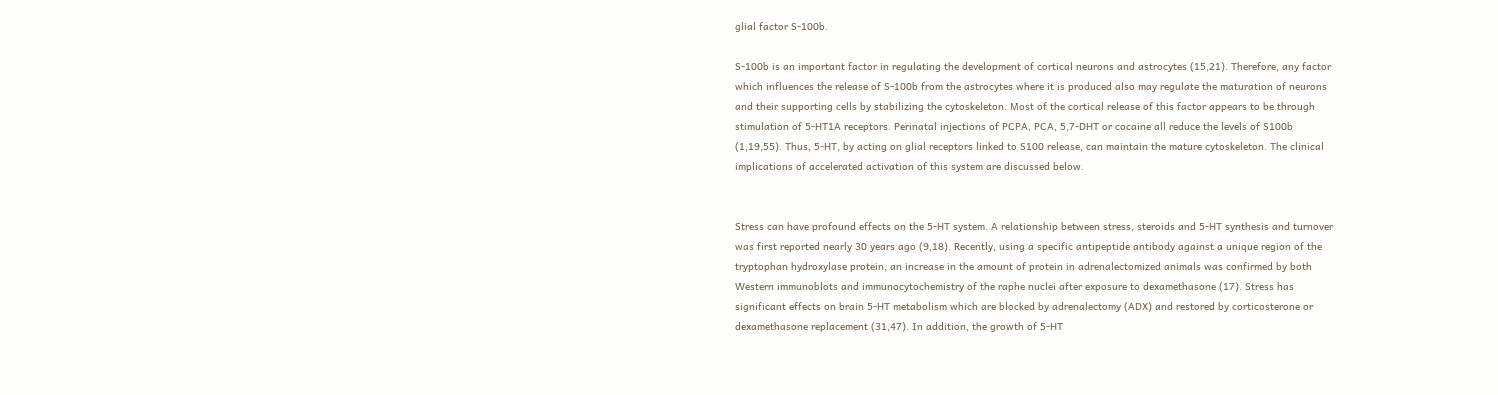glial factor S-100b.

S-100b is an important factor in regulating the development of cortical neurons and astrocytes (15,21). Therefore, any factor which influences the release of S-100b from the astrocytes where it is produced also may regulate the maturation of neurons and their supporting cells by stabilizing the cytoskeleton. Most of the cortical release of this factor appears to be through stimulation of 5-HT1A receptors. Perinatal injections of PCPA, PCA, 5,7-DHT or cocaine all reduce the levels of S100b (1,19,55). Thus, 5-HT, by acting on glial receptors linked to S100 release, can maintain the mature cytoskeleton. The clinical implications of accelerated activation of this system are discussed below.


Stress can have profound effects on the 5-HT system. A relationship between stress, steroids and 5-HT synthesis and turnover was first reported nearly 30 years ago (9,18). Recently, using a specific antipeptide antibody against a unique region of the tryptophan hydroxylase protein, an increase in the amount of protein in adrenalectomized animals was confirmed by both Western immunoblots and immunocytochemistry of the raphe nuclei after exposure to dexamethasone (17). Stress has significant effects on brain 5-HT metabolism which are blocked by adrenalectomy (ADX) and restored by corticosterone or dexamethasone replacement (31,47). In addition, the growth of 5-HT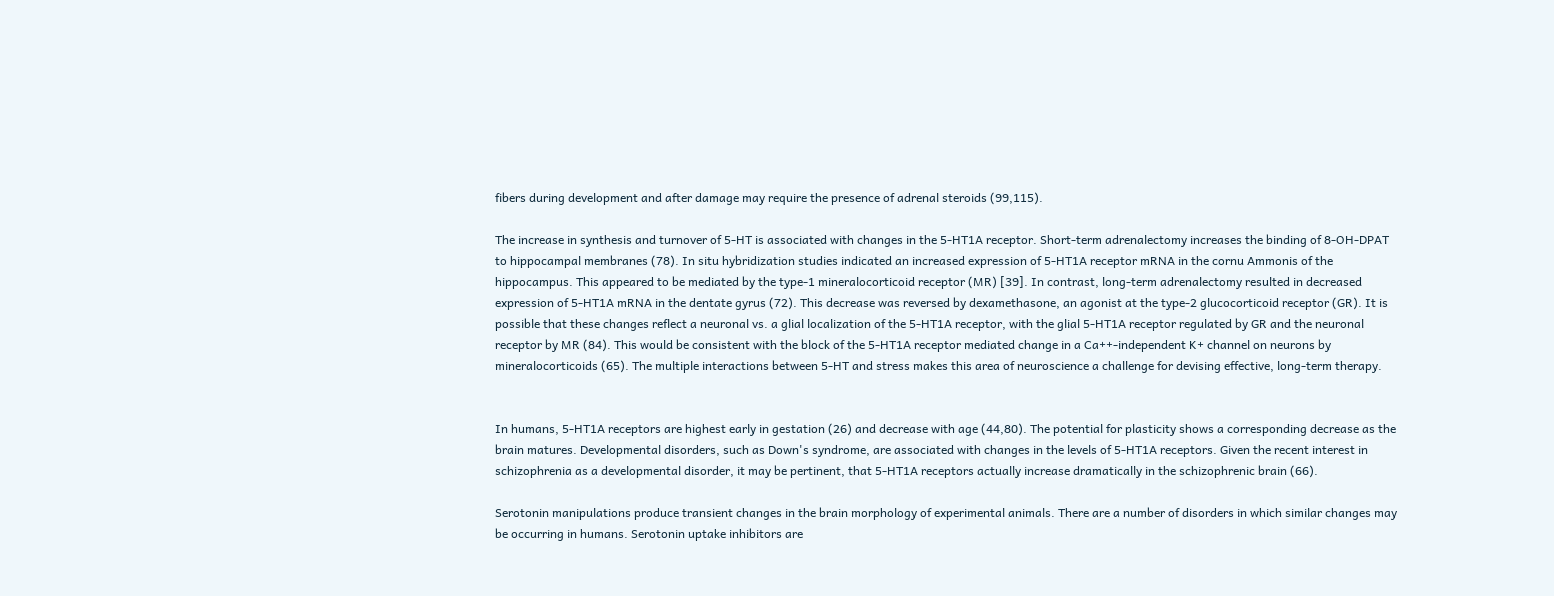fibers during development and after damage may require the presence of adrenal steroids (99,115).

The increase in synthesis and turnover of 5-HT is associated with changes in the 5-HT1A receptor. Short-term adrenalectomy increases the binding of 8-OH-DPAT to hippocampal membranes (78). In situ hybridization studies indicated an increased expression of 5-HT1A receptor mRNA in the cornu Ammonis of the hippocampus. This appeared to be mediated by the type-1 mineralocorticoid receptor (MR) [39]. In contrast, long-term adrenalectomy resulted in decreased expression of 5-HT1A mRNA in the dentate gyrus (72). This decrease was reversed by dexamethasone, an agonist at the type-2 glucocorticoid receptor (GR). It is possible that these changes reflect a neuronal vs. a glial localization of the 5-HT1A receptor, with the glial 5-HT1A receptor regulated by GR and the neuronal receptor by MR (84). This would be consistent with the block of the 5-HT1A receptor mediated change in a Ca++-independent K+ channel on neurons by mineralocorticoids (65). The multiple interactions between 5-HT and stress makes this area of neuroscience a challenge for devising effective, long-term therapy.


In humans, 5-HT1A receptors are highest early in gestation (26) and decrease with age (44,80). The potential for plasticity shows a corresponding decrease as the brain matures. Developmental disorders, such as Down's syndrome, are associated with changes in the levels of 5-HT1A receptors. Given the recent interest in schizophrenia as a developmental disorder, it may be pertinent, that 5-HT1A receptors actually increase dramatically in the schizophrenic brain (66).

Serotonin manipulations produce transient changes in the brain morphology of experimental animals. There are a number of disorders in which similar changes may be occurring in humans. Serotonin uptake inhibitors are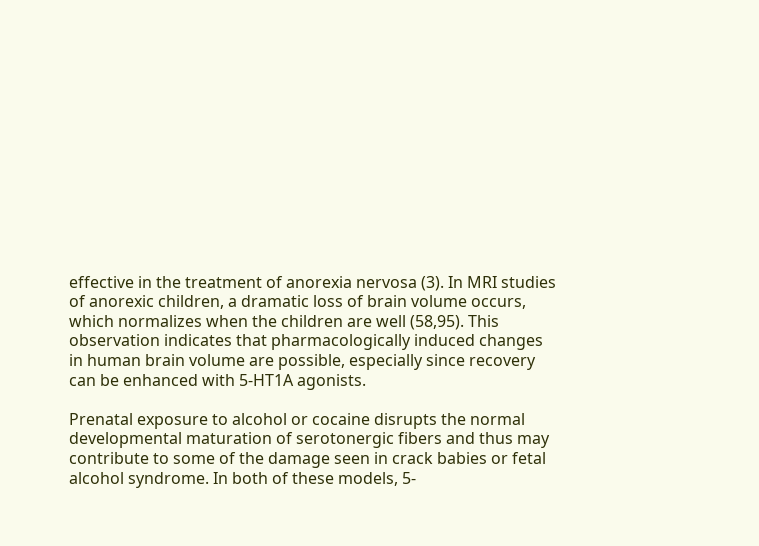effective in the treatment of anorexia nervosa (3). In MRI studies of anorexic children, a dramatic loss of brain volume occurs, which normalizes when the children are well (58,95). This observation indicates that pharmacologically induced changes in human brain volume are possible, especially since recovery can be enhanced with 5-HT1A agonists.

Prenatal exposure to alcohol or cocaine disrupts the normal developmental maturation of serotonergic fibers and thus may contribute to some of the damage seen in crack babies or fetal alcohol syndrome. In both of these models, 5-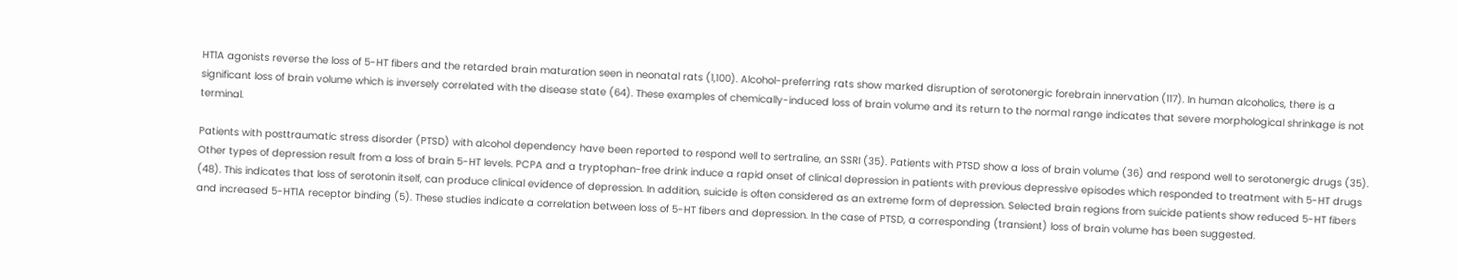HT1A agonists reverse the loss of 5-HT fibers and the retarded brain maturation seen in neonatal rats (1,100). Alcohol-preferring rats show marked disruption of serotonergic forebrain innervation (117). In human alcoholics, there is a significant loss of brain volume which is inversely correlated with the disease state (64). These examples of chemically-induced loss of brain volume and its return to the normal range indicates that severe morphological shrinkage is not terminal.

Patients with posttraumatic stress disorder (PTSD) with alcohol dependency have been reported to respond well to sertraline, an SSRI (35). Patients with PTSD show a loss of brain volume (36) and respond well to serotonergic drugs (35). Other types of depression result from a loss of brain 5-HT levels. PCPA and a tryptophan-free drink induce a rapid onset of clinical depression in patients with previous depressive episodes which responded to treatment with 5-HT drugs (48). This indicates that loss of serotonin itself, can produce clinical evidence of depression. In addition, suicide is often considered as an extreme form of depression. Selected brain regions from suicide patients show reduced 5-HT fibers and increased 5-HT1A receptor binding (5). These studies indicate a correlation between loss of 5-HT fibers and depression. In the case of PTSD, a corresponding (transient) loss of brain volume has been suggested.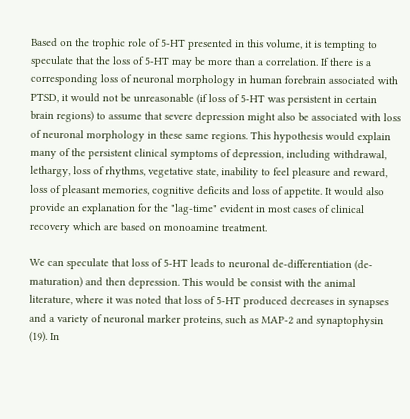Based on the trophic role of 5-HT presented in this volume, it is tempting to speculate that the loss of 5-HT may be more than a correlation. If there is a corresponding loss of neuronal morphology in human forebrain associated with PTSD, it would not be unreasonable (if loss of 5-HT was persistent in certain brain regions) to assume that severe depression might also be associated with loss of neuronal morphology in these same regions. This hypothesis would explain many of the persistent clinical symptoms of depression, including withdrawal, lethargy, loss of rhythms, vegetative state, inability to feel pleasure and reward, loss of pleasant memories, cognitive deficits and loss of appetite. It would also provide an explanation for the "lag-time" evident in most cases of clinical recovery which are based on monoamine treatment.

We can speculate that loss of 5-HT leads to neuronal de-differentiation (de-maturation) and then depression. This would be consist with the animal literature, where it was noted that loss of 5-HT produced decreases in synapses and a variety of neuronal marker proteins, such as MAP-2 and synaptophysin (19). In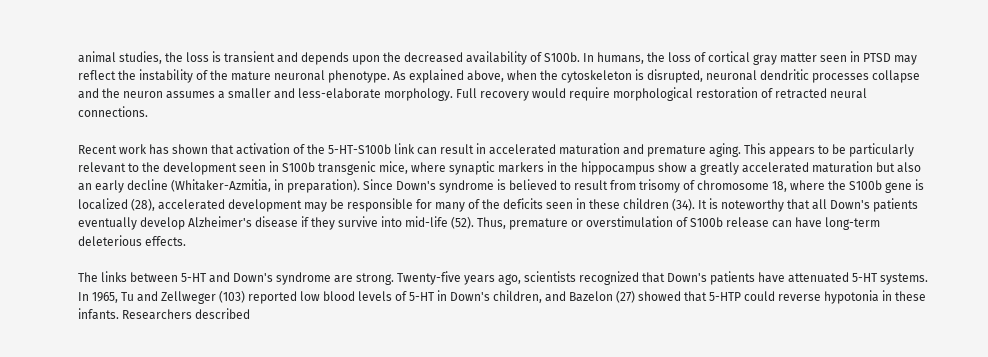animal studies, the loss is transient and depends upon the decreased availability of S100b. In humans, the loss of cortical gray matter seen in PTSD may reflect the instability of the mature neuronal phenotype. As explained above, when the cytoskeleton is disrupted, neuronal dendritic processes collapse and the neuron assumes a smaller and less-elaborate morphology. Full recovery would require morphological restoration of retracted neural connections.

Recent work has shown that activation of the 5-HT-S100b link can result in accelerated maturation and premature aging. This appears to be particularly relevant to the development seen in S100b transgenic mice, where synaptic markers in the hippocampus show a greatly accelerated maturation but also an early decline (Whitaker-Azmitia, in preparation). Since Down's syndrome is believed to result from trisomy of chromosome 18, where the S100b gene is localized (28), accelerated development may be responsible for many of the deficits seen in these children (34). It is noteworthy that all Down's patients eventually develop Alzheimer's disease if they survive into mid-life (52). Thus, premature or overstimulation of S100b release can have long-term deleterious effects.

The links between 5-HT and Down's syndrome are strong. Twenty-five years ago, scientists recognized that Down's patients have attenuated 5-HT systems. In 1965, Tu and Zellweger (103) reported low blood levels of 5-HT in Down's children, and Bazelon (27) showed that 5-HTP could reverse hypotonia in these infants. Researchers described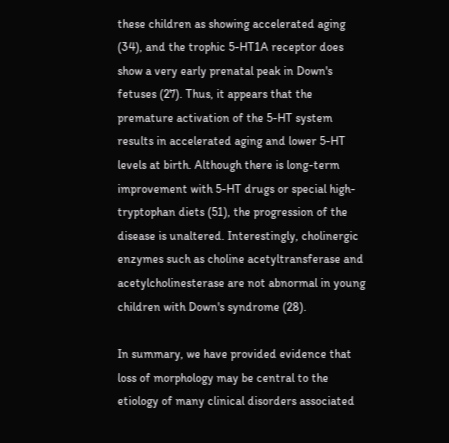these children as showing accelerated aging (34), and the trophic 5-HT1A receptor does show a very early prenatal peak in Down's fetuses (27). Thus, it appears that the premature activation of the 5-HT system results in accelerated aging and lower 5-HT levels at birth. Although there is long-term improvement with 5-HT drugs or special high-tryptophan diets (51), the progression of the disease is unaltered. Interestingly, cholinergic enzymes such as choline acetyltransferase and acetylcholinesterase are not abnormal in young children with Down's syndrome (28).

In summary, we have provided evidence that loss of morphology may be central to the etiology of many clinical disorders associated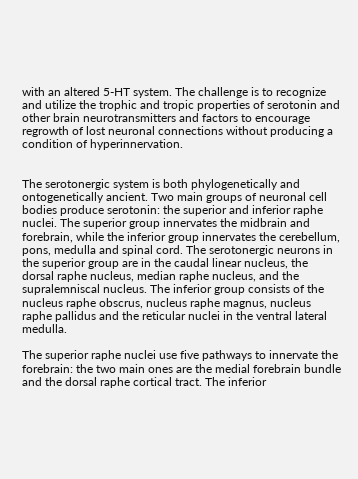with an altered 5-HT system. The challenge is to recognize and utilize the trophic and tropic properties of serotonin and other brain neurotransmitters and factors to encourage regrowth of lost neuronal connections without producing a condition of hyperinnervation.


The serotonergic system is both phylogenetically and ontogenetically ancient. Two main groups of neuronal cell bodies produce serotonin: the superior and inferior raphe nuclei. The superior group innervates the midbrain and forebrain, while the inferior group innervates the cerebellum, pons, medulla and spinal cord. The serotonergic neurons in the superior group are in the caudal linear nucleus, the dorsal raphe nucleus, median raphe nucleus, and the supralemniscal nucleus. The inferior group consists of the nucleus raphe obscrus, nucleus raphe magnus, nucleus raphe pallidus and the reticular nuclei in the ventral lateral medulla.

The superior raphe nuclei use five pathways to innervate the forebrain: the two main ones are the medial forebrain bundle and the dorsal raphe cortical tract. The inferior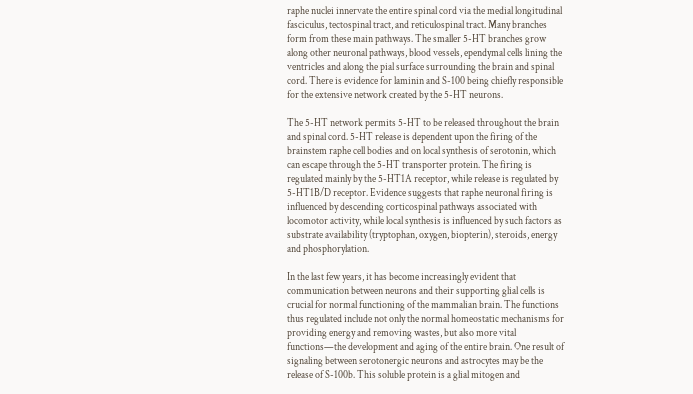raphe nuclei innervate the entire spinal cord via the medial longitudinal fasciculus, tectospinal tract, and reticulospinal tract. Many branches form from these main pathways. The smaller 5-HT branches grow along other neuronal pathways, blood vessels, ependymal cells lining the ventricles and along the pial surface surrounding the brain and spinal cord. There is evidence for laminin and S-100 being chiefly responsible for the extensive network created by the 5-HT neurons.

The 5-HT network permits 5-HT to be released throughout the brain and spinal cord. 5-HT release is dependent upon the firing of the brainstem raphe cell bodies and on local synthesis of serotonin, which can escape through the 5-HT transporter protein. The firing is regulated mainly by the 5-HT1A receptor, while release is regulated by 5-HT1B/D receptor. Evidence suggests that raphe neuronal firing is influenced by descending corticospinal pathways associated with locomotor activity, while local synthesis is influenced by such factors as substrate availability (tryptophan, oxygen, biopterin), steroids, energy and phosphorylation.

In the last few years, it has become increasingly evident that communication between neurons and their supporting glial cells is crucial for normal functioning of the mammalian brain. The functions thus regulated include not only the normal homeostatic mechanisms for providing energy and removing wastes, but also more vital functions—the development and aging of the entire brain. One result of signaling between serotonergic neurons and astrocytes may be the release of S-100b. This soluble protein is a glial mitogen and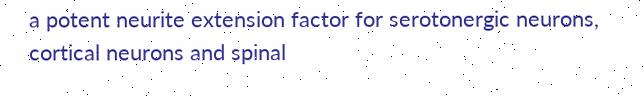a potent neurite extension factor for serotonergic neurons, cortical neurons and spinal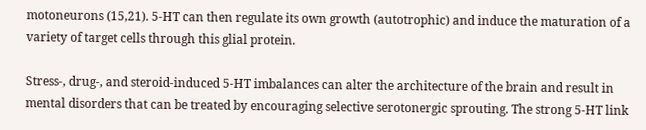motoneurons (15,21). 5-HT can then regulate its own growth (autotrophic) and induce the maturation of a variety of target cells through this glial protein.

Stress-, drug-, and steroid-induced 5-HT imbalances can alter the architecture of the brain and result in mental disorders that can be treated by encouraging selective serotonergic sprouting. The strong 5-HT link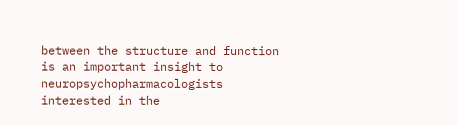between the structure and function is an important insight to neuropsychopharmacologists interested in the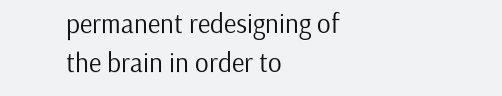permanent redesigning of the brain in order to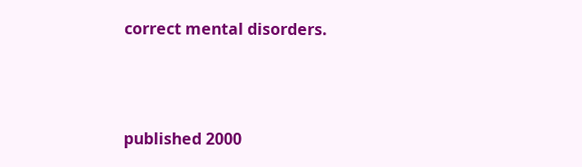correct mental disorders.



published 2000